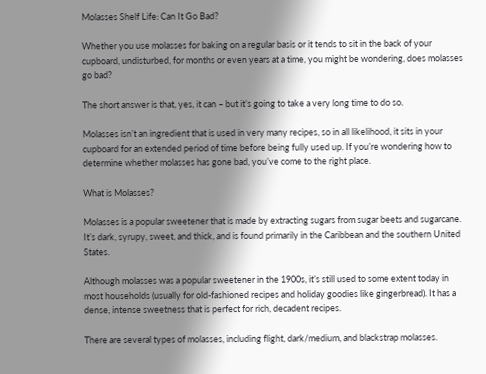Molasses Shelf Life: Can It Go Bad?

Whether you use molasses for baking on a regular basis or it tends to sit in the back of your cupboard, undisturbed, for months or even years at a time, you might be wondering, does molasses go bad?

The short answer is that, yes, it can – but it’s going to take a very long time to do so.

Molasses isn’t an ingredient that is used in very many recipes, so in all likelihood, it sits in your cupboard for an extended period of time before being fully used up. If you’re wondering how to determine whether molasses has gone bad, you’ve come to the right place.

What is Molasses?

Molasses is a popular sweetener that is made by extracting sugars from sugar beets and sugarcane. It’s dark, syrupy, sweet, and thick, and is found primarily in the Caribbean and the southern United States.

Although molasses was a popular sweetener in the 1900s, it’s still used to some extent today in most households (usually for old-fashioned recipes and holiday goodies like gingerbread). It has a dense, intense sweetness that is perfect for rich, decadent recipes.

There are several types of molasses, including flight, dark/medium, and blackstrap molasses.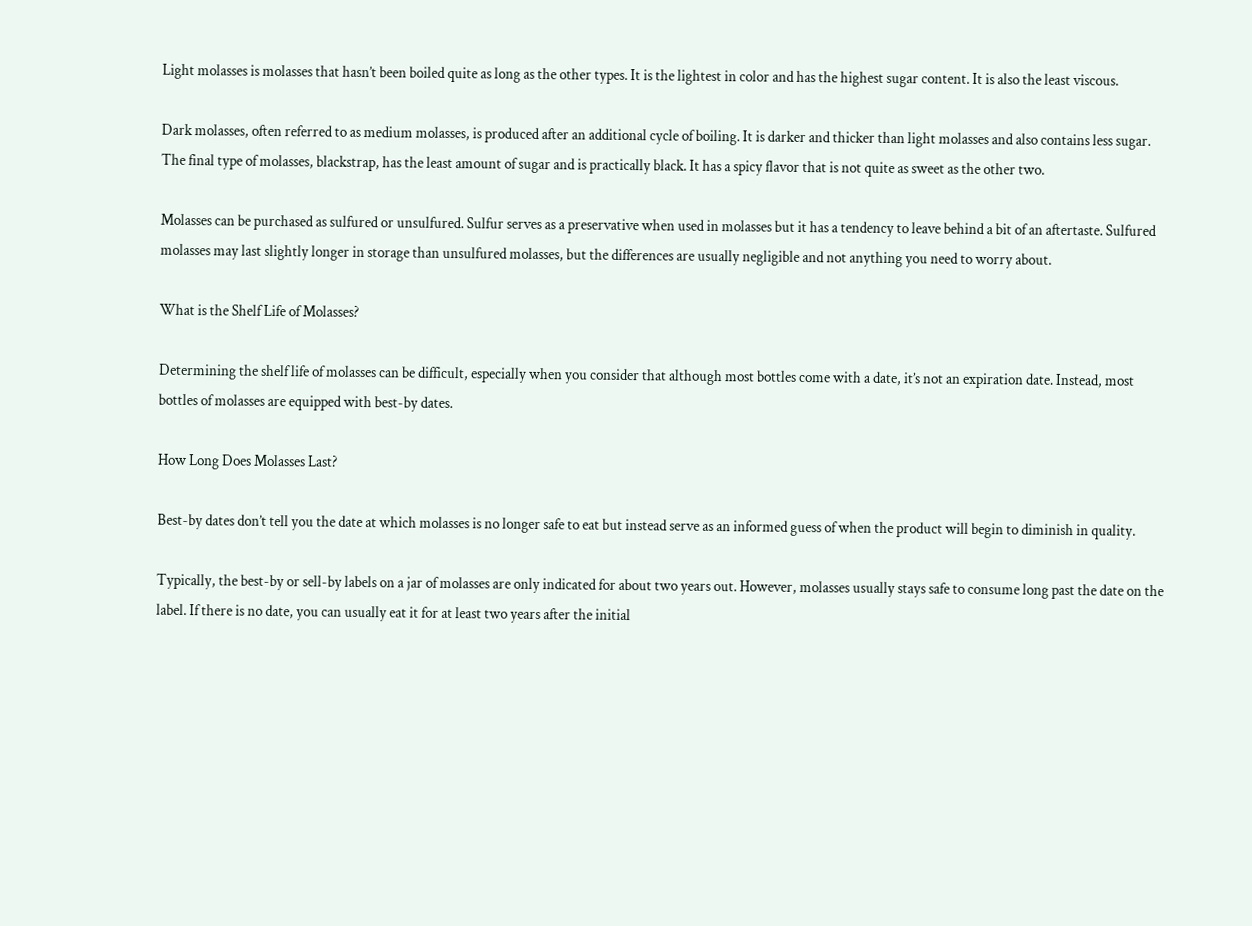Light molasses is molasses that hasn’t been boiled quite as long as the other types. It is the lightest in color and has the highest sugar content. It is also the least viscous.

Dark molasses, often referred to as medium molasses, is produced after an additional cycle of boiling. It is darker and thicker than light molasses and also contains less sugar. The final type of molasses, blackstrap, has the least amount of sugar and is practically black. It has a spicy flavor that is not quite as sweet as the other two.

Molasses can be purchased as sulfured or unsulfured. Sulfur serves as a preservative when used in molasses but it has a tendency to leave behind a bit of an aftertaste. Sulfured molasses may last slightly longer in storage than unsulfured molasses, but the differences are usually negligible and not anything you need to worry about.

What is the Shelf Life of Molasses?

Determining the shelf life of molasses can be difficult, especially when you consider that although most bottles come with a date, it’s not an expiration date. Instead, most bottles of molasses are equipped with best-by dates.

How Long Does Molasses Last?

Best-by dates don’t tell you the date at which molasses is no longer safe to eat but instead serve as an informed guess of when the product will begin to diminish in quality.

Typically, the best-by or sell-by labels on a jar of molasses are only indicated for about two years out. However, molasses usually stays safe to consume long past the date on the label. If there is no date, you can usually eat it for at least two years after the initial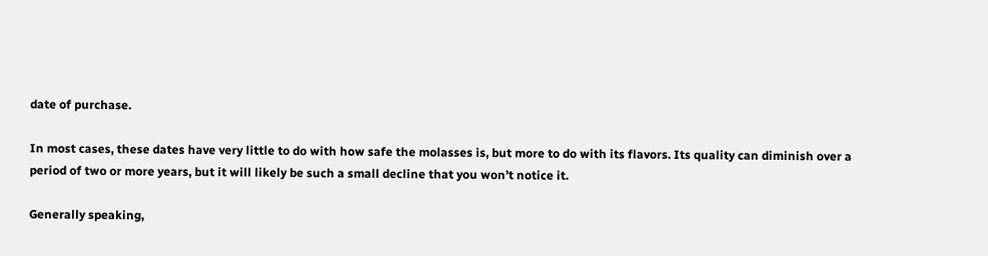date of purchase.

In most cases, these dates have very little to do with how safe the molasses is, but more to do with its flavors. Its quality can diminish over a period of two or more years, but it will likely be such a small decline that you won’t notice it.

Generally speaking,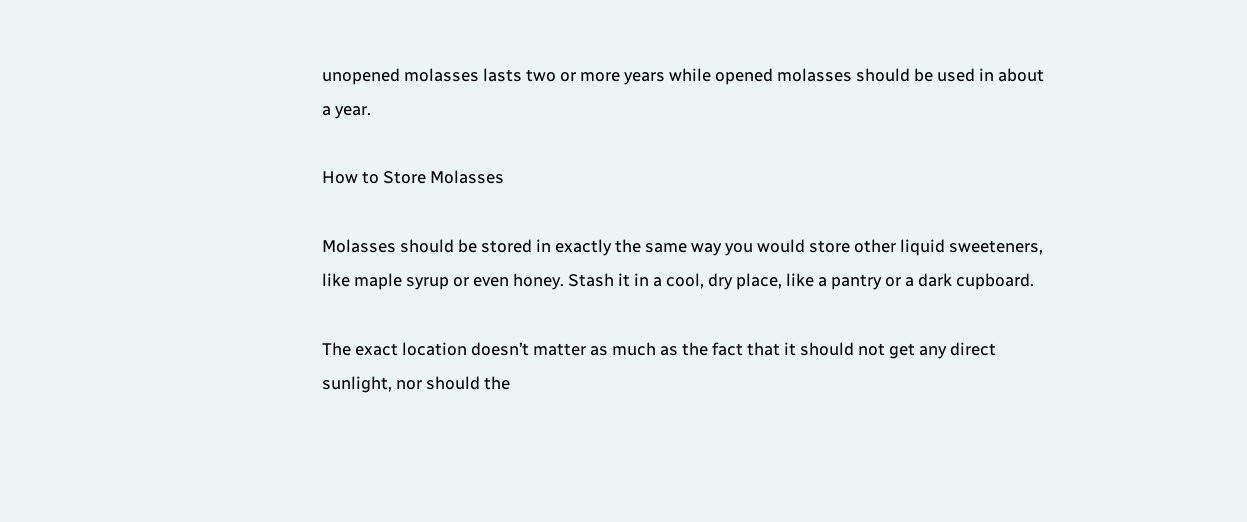unopened molasses lasts two or more years while opened molasses should be used in about a year.

How to Store Molasses

Molasses should be stored in exactly the same way you would store other liquid sweeteners, like maple syrup or even honey. Stash it in a cool, dry place, like a pantry or a dark cupboard.

The exact location doesn’t matter as much as the fact that it should not get any direct sunlight, nor should the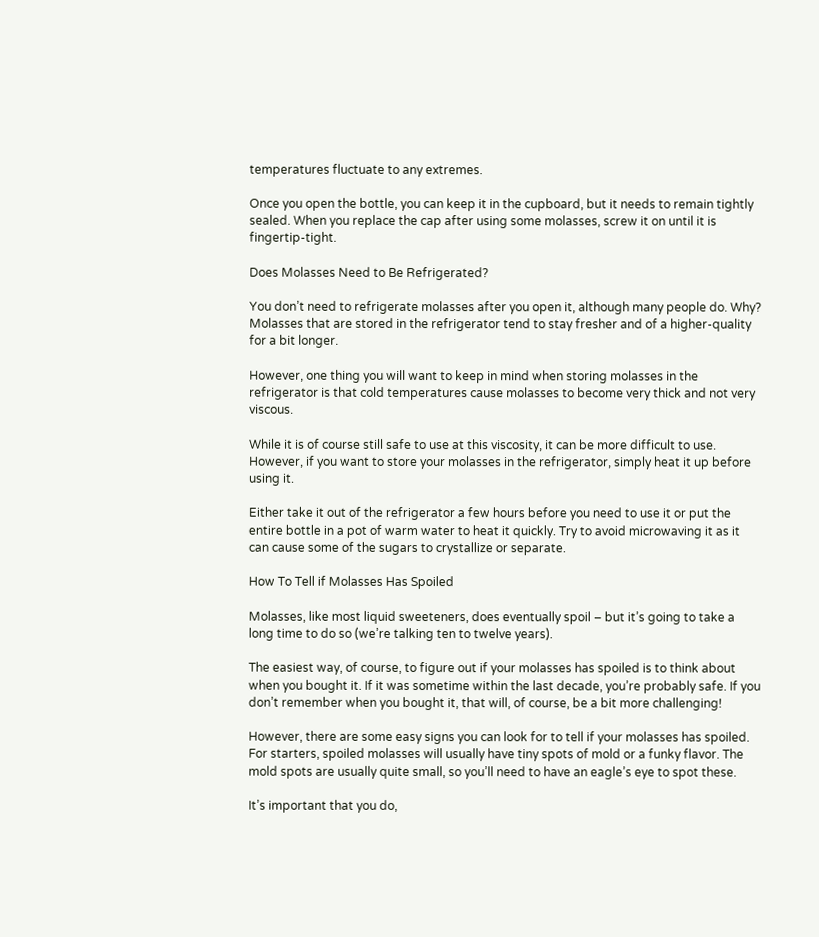temperatures fluctuate to any extremes.

Once you open the bottle, you can keep it in the cupboard, but it needs to remain tightly sealed. When you replace the cap after using some molasses, screw it on until it is fingertip-tight.

Does Molasses Need to Be Refrigerated?

You don’t need to refrigerate molasses after you open it, although many people do. Why? Molasses that are stored in the refrigerator tend to stay fresher and of a higher-quality for a bit longer.

However, one thing you will want to keep in mind when storing molasses in the refrigerator is that cold temperatures cause molasses to become very thick and not very viscous.

While it is of course still safe to use at this viscosity, it can be more difficult to use. However, if you want to store your molasses in the refrigerator, simply heat it up before using it.

Either take it out of the refrigerator a few hours before you need to use it or put the entire bottle in a pot of warm water to heat it quickly. Try to avoid microwaving it as it can cause some of the sugars to crystallize or separate.

How To Tell if Molasses Has Spoiled

Molasses, like most liquid sweeteners, does eventually spoil – but it’s going to take a long time to do so (we’re talking ten to twelve years).

The easiest way, of course, to figure out if your molasses has spoiled is to think about when you bought it. If it was sometime within the last decade, you’re probably safe. If you don’t remember when you bought it, that will, of course, be a bit more challenging!

However, there are some easy signs you can look for to tell if your molasses has spoiled. For starters, spoiled molasses will usually have tiny spots of mold or a funky flavor. The mold spots are usually quite small, so you’ll need to have an eagle’s eye to spot these.

It’s important that you do,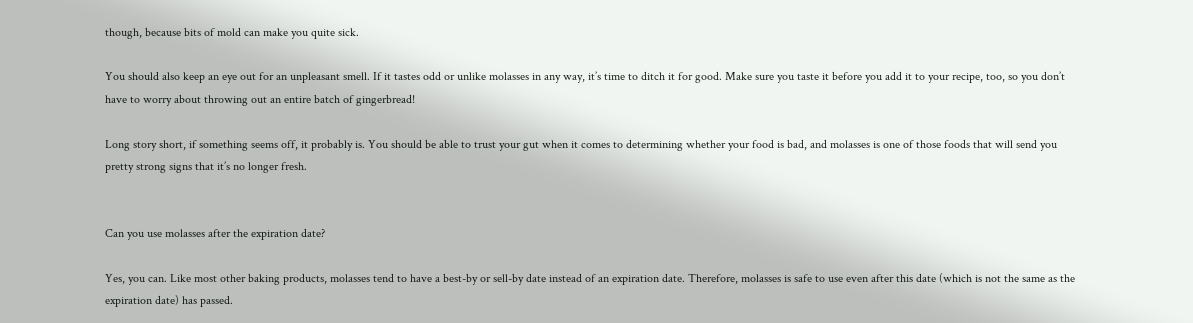though, because bits of mold can make you quite sick.

You should also keep an eye out for an unpleasant smell. If it tastes odd or unlike molasses in any way, it’s time to ditch it for good. Make sure you taste it before you add it to your recipe, too, so you don’t have to worry about throwing out an entire batch of gingerbread!

Long story short, if something seems off, it probably is. You should be able to trust your gut when it comes to determining whether your food is bad, and molasses is one of those foods that will send you pretty strong signs that it’s no longer fresh.


Can you use molasses after the expiration date?

Yes, you can. Like most other baking products, molasses tend to have a best-by or sell-by date instead of an expiration date. Therefore, molasses is safe to use even after this date (which is not the same as the expiration date) has passed.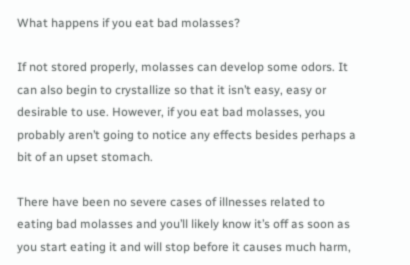What happens if you eat bad molasses?

If not stored properly, molasses can develop some odors. It can also begin to crystallize so that it isn’t easy, easy or desirable to use. However, if you eat bad molasses, you probably aren’t going to notice any effects besides perhaps a bit of an upset stomach.

There have been no severe cases of illnesses related to eating bad molasses and you’ll likely know it’s off as soon as you start eating it and will stop before it causes much harm,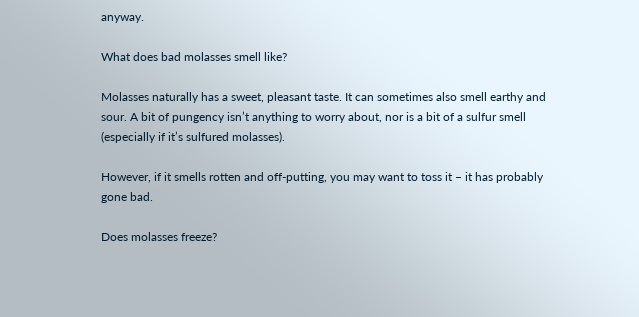anyway.

What does bad molasses smell like?

Molasses naturally has a sweet, pleasant taste. It can sometimes also smell earthy and sour. A bit of pungency isn’t anything to worry about, nor is a bit of a sulfur smell (especially if it’s sulfured molasses).

However, if it smells rotten and off-putting, you may want to toss it – it has probably gone bad.

Does molasses freeze?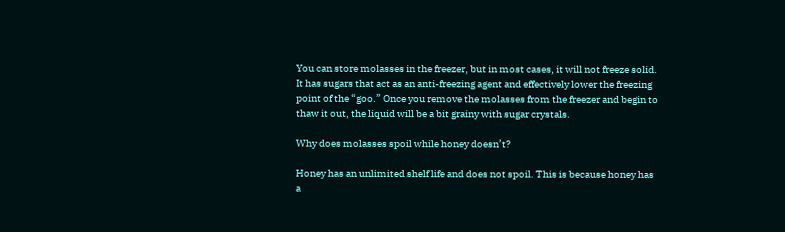You can store molasses in the freezer, but in most cases, it will not freeze solid. It has sugars that act as an anti-freezing agent and effectively lower the freezing point of the “goo.” Once you remove the molasses from the freezer and begin to thaw it out, the liquid will be a bit grainy with sugar crystals.

Why does molasses spoil while honey doesn’t?

Honey has an unlimited shelf life and does not spoil. This is because honey has a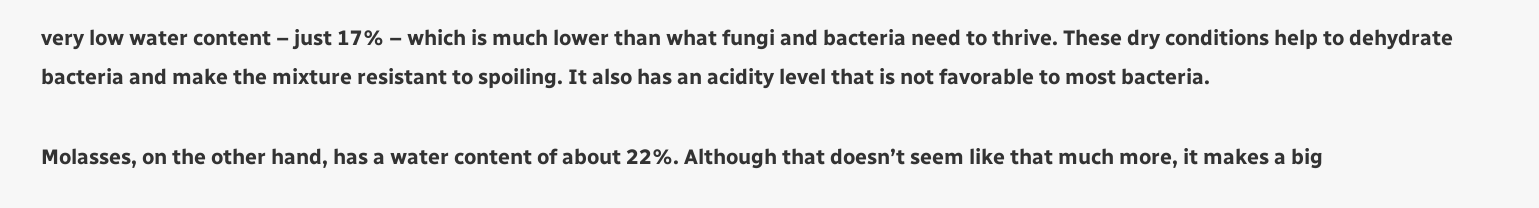very low water content – just 17% – which is much lower than what fungi and bacteria need to thrive. These dry conditions help to dehydrate bacteria and make the mixture resistant to spoiling. It also has an acidity level that is not favorable to most bacteria.

Molasses, on the other hand, has a water content of about 22%. Although that doesn’t seem like that much more, it makes a big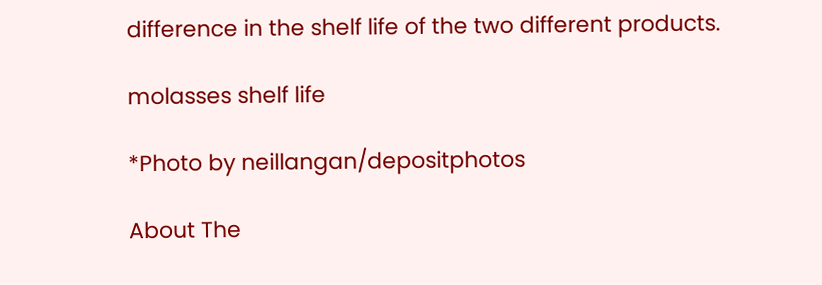difference in the shelf life of the two different products.

molasses shelf life

*Photo by neillangan/depositphotos

About The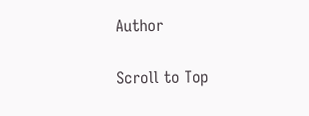Author

Scroll to Top